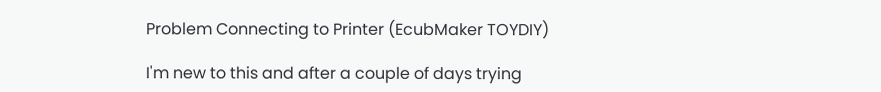Problem Connecting to Printer (EcubMaker TOYDIY)

I'm new to this and after a couple of days trying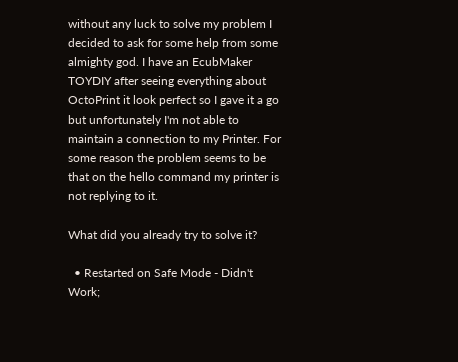without any luck to solve my problem I decided to ask for some help from some almighty god. I have an EcubMaker TOYDIY after seeing everything about OctoPrint it look perfect so I gave it a go but unfortunately I'm not able to maintain a connection to my Printer. For some reason the problem seems to be that on the hello command my printer is not replying to it.

What did you already try to solve it?

  • Restarted on Safe Mode - Didn't Work;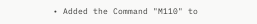• Added the Command "M110" to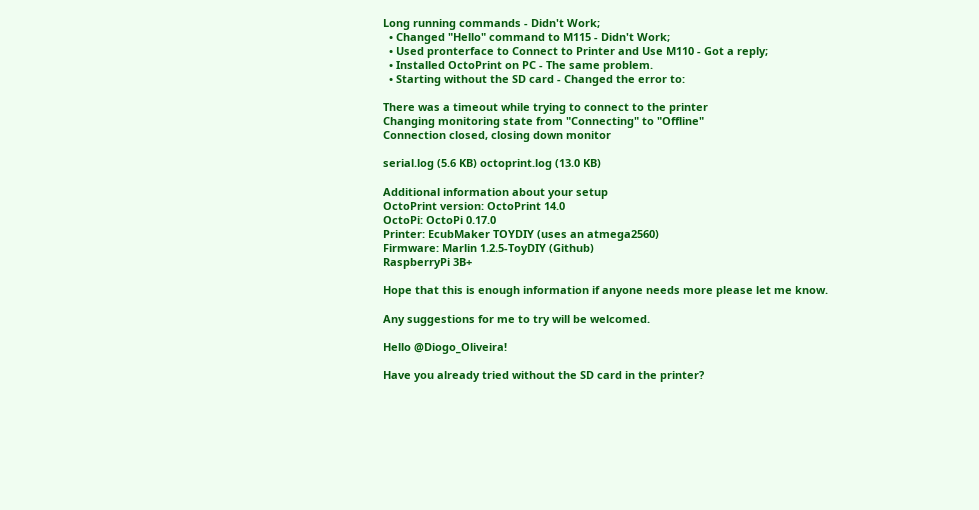Long running commands - Didn't Work;
  • Changed "Hello" command to M115 - Didn't Work;
  • Used pronterface to Connect to Printer and Use M110 - Got a reply;
  • Installed OctoPrint on PC - The same problem.
  • Starting without the SD card - Changed the error to:

There was a timeout while trying to connect to the printer
Changing monitoring state from "Connecting" to "Offline"
Connection closed, closing down monitor

serial.log (5.6 KB) octoprint.log (13.0 KB)

Additional information about your setup
OctoPrint version: OctoPrint 14.0
OctoPi: OctoPi 0.17.0
Printer: EcubMaker TOYDIY (uses an atmega2560)
Firmware: Marlin 1.2.5-ToyDIY (Github)
RaspberryPi 3B+

Hope that this is enough information if anyone needs more please let me know.

Any suggestions for me to try will be welcomed.

Hello @Diogo_Oliveira!

Have you already tried without the SD card in the printer?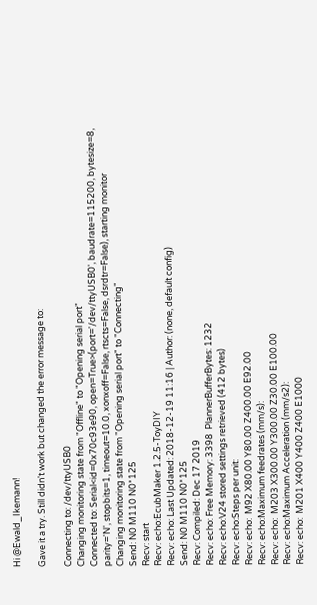Hi @Ewald_Ikemann!

Gave it a try. Still didn't work but changed the error message to:

Connecting to: /dev/ttyUSB0
Changing monitoring state from "Offline" to "Opening serial port"
Connected to: Serial<id=0x70c93e90, open=True>(port='/dev/ttyUSB0', baudrate=115200, bytesize=8, parity='N', stopbits=1, timeout=10.0, xonxoff=False, rtscts=False, dsrdtr=False), starting monitor
Changing monitoring state from "Opening serial port" to "Connecting"
Send: N0 M110 N0*125
Recv: start
Recv: echo:EcubMaker 1.2.5-ToyDIY
Recv: echo: Last Updated: 2018-12-19 11:16 | Author: (none, default config)
Send: N0 M110 N0*125
Recv: Compiled: Dec 17 2019
Recv: echo: Free Memory: 3398  PlannerBufferBytes: 1232
Recv: echo:V24 stored settings retrieved (412 bytes)
Recv: echo:Steps per unit:
Recv: echo:  M92 X80.00 Y80.00 Z400.00 E92.00
Recv: echo:Maximum feedrates (mm/s):
Recv: echo:  M203 X300.00 Y300.00 Z30.00 E100.00
Recv: echo:Maximum Acceleration (mm/s2):
Recv: echo:  M201 X400 Y400 Z400 E1000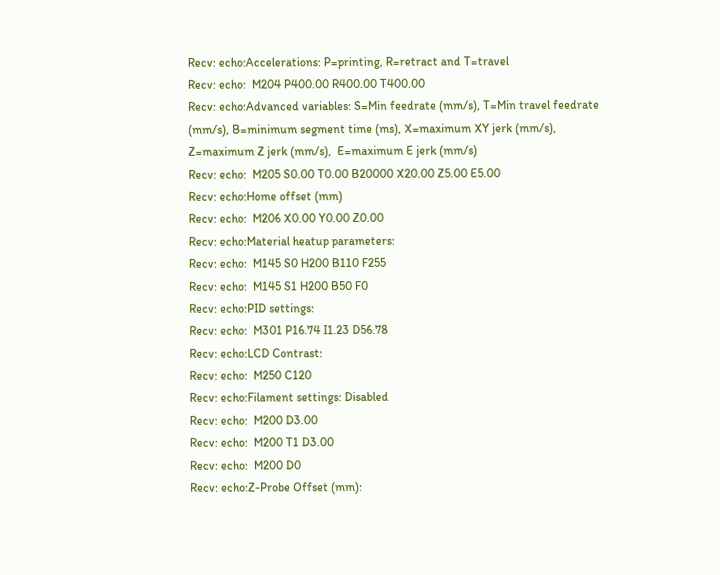Recv: echo:Accelerations: P=printing, R=retract and T=travel
Recv: echo:  M204 P400.00 R400.00 T400.00
Recv: echo:Advanced variables: S=Min feedrate (mm/s), T=Min travel feedrate (mm/s), B=minimum segment time (ms), X=maximum XY jerk (mm/s),  Z=maximum Z jerk (mm/s),  E=maximum E jerk (mm/s)
Recv: echo:  M205 S0.00 T0.00 B20000 X20.00 Z5.00 E5.00
Recv: echo:Home offset (mm)
Recv: echo:  M206 X0.00 Y0.00 Z0.00
Recv: echo:Material heatup parameters:
Recv: echo:  M145 S0 H200 B110 F255
Recv: echo:  M145 S1 H200 B50 F0
Recv: echo:PID settings:
Recv: echo:  M301 P16.74 I1.23 D56.78
Recv: echo:LCD Contrast:
Recv: echo:  M250 C120
Recv: echo:Filament settings: Disabled
Recv: echo:  M200 D3.00
Recv: echo:  M200 T1 D3.00
Recv: echo:  M200 D0
Recv: echo:Z-Probe Offset (mm):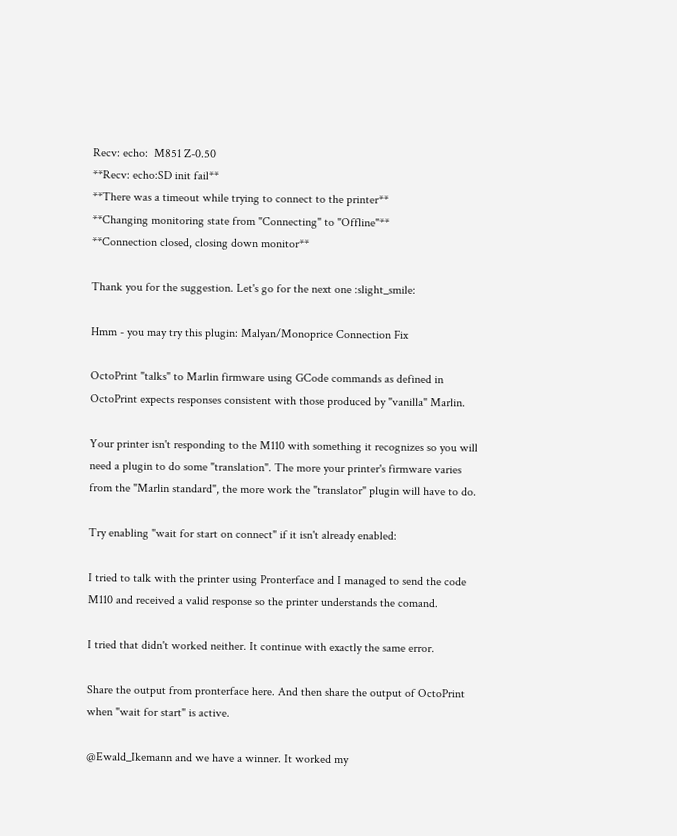Recv: echo:  M851 Z-0.50
**Recv: echo:SD init fail**
**There was a timeout while trying to connect to the printer**
**Changing monitoring state from "Connecting" to "Offline"**
**Connection closed, closing down monitor**

Thank you for the suggestion. Let's go for the next one :slight_smile:

Hmm - you may try this plugin: Malyan/Monoprice Connection Fix

OctoPrint "talks" to Marlin firmware using GCode commands as defined in OctoPrint expects responses consistent with those produced by "vanilla" Marlin.

Your printer isn't responding to the M110 with something it recognizes so you will need a plugin to do some "translation". The more your printer's firmware varies from the "Marlin standard", the more work the "translator" plugin will have to do.

Try enabling "wait for start on connect" if it isn't already enabled:

I tried to talk with the printer using Pronterface and I managed to send the code M110 and received a valid response so the printer understands the comand.

I tried that didn't worked neither. It continue with exactly the same error.

Share the output from pronterface here. And then share the output of OctoPrint when "wait for start" is active.

@Ewald_Ikemann and we have a winner. It worked my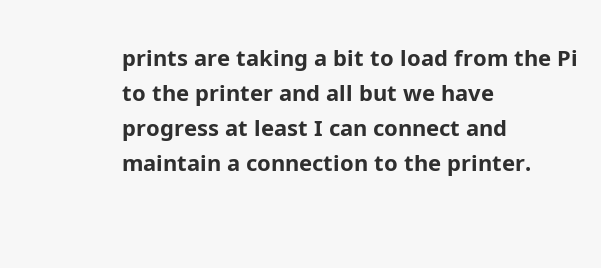prints are taking a bit to load from the Pi to the printer and all but we have progress at least I can connect and maintain a connection to the printer.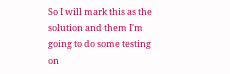So I will mark this as the solution and them I'm going to do some testing on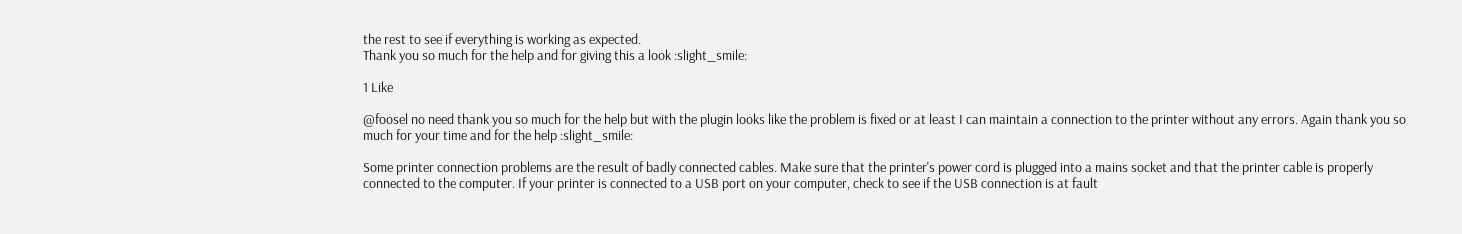the rest to see if everything is working as expected.
Thank you so much for the help and for giving this a look :slight_smile:

1 Like

@foosel no need thank you so much for the help but with the plugin looks like the problem is fixed or at least I can maintain a connection to the printer without any errors. Again thank you so much for your time and for the help :slight_smile:

Some printer connection problems are the result of badly connected cables. Make sure that the printer's power cord is plugged into a mains socket and that the printer cable is properly connected to the computer. If your printer is connected to a USB port on your computer, check to see if the USB connection is at fault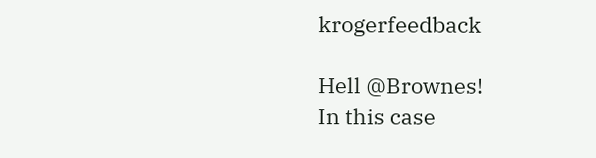krogerfeedback

Hell @Brownes!
In this case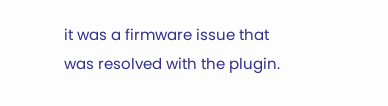it was a firmware issue that was resolved with the plugin.